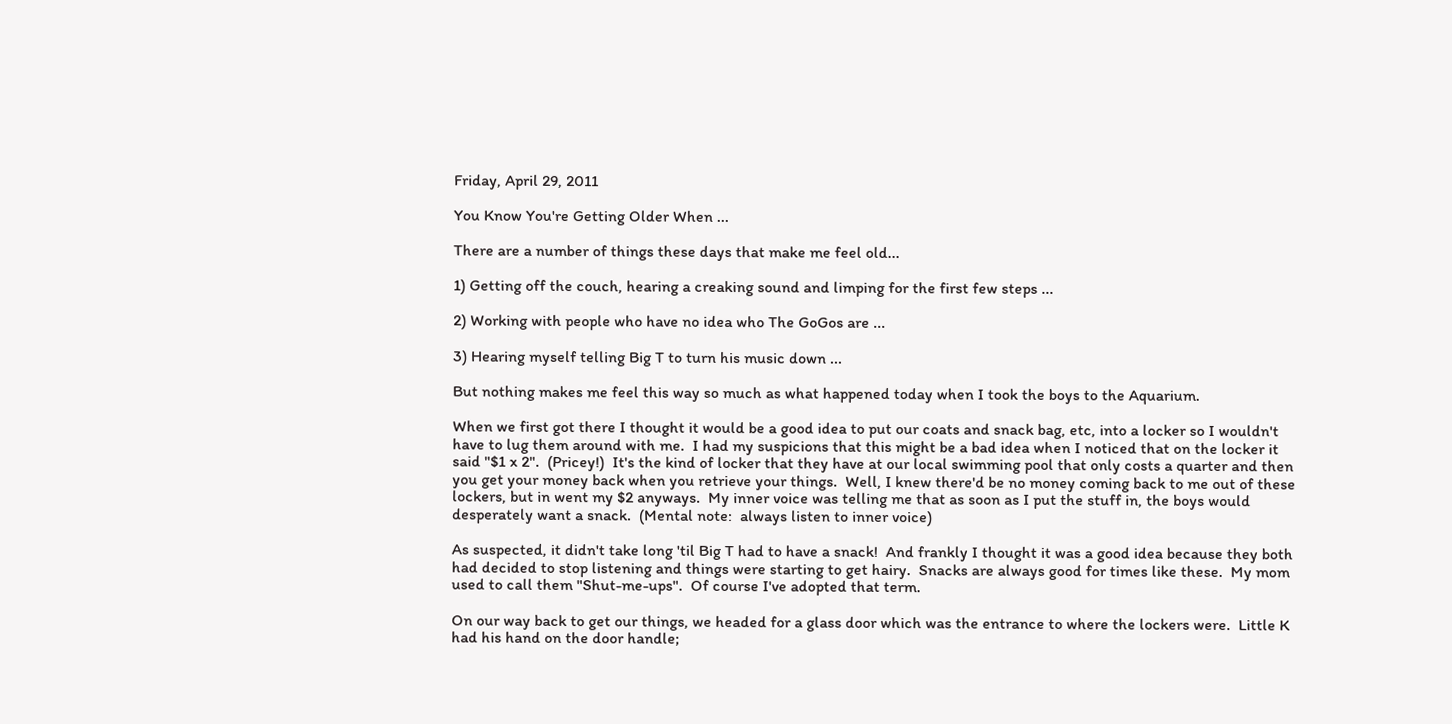Friday, April 29, 2011

You Know You're Getting Older When ...

There are a number of things these days that make me feel old...

1) Getting off the couch, hearing a creaking sound and limping for the first few steps ...

2) Working with people who have no idea who The GoGos are ...

3) Hearing myself telling Big T to turn his music down ...

But nothing makes me feel this way so much as what happened today when I took the boys to the Aquarium.

When we first got there I thought it would be a good idea to put our coats and snack bag, etc, into a locker so I wouldn't have to lug them around with me.  I had my suspicions that this might be a bad idea when I noticed that on the locker it said "$1 x 2".  (Pricey!)  It's the kind of locker that they have at our local swimming pool that only costs a quarter and then you get your money back when you retrieve your things.  Well, I knew there'd be no money coming back to me out of these lockers, but in went my $2 anyways.  My inner voice was telling me that as soon as I put the stuff in, the boys would desperately want a snack.  (Mental note:  always listen to inner voice)

As suspected, it didn't take long 'til Big T had to have a snack!  And frankly I thought it was a good idea because they both had decided to stop listening and things were starting to get hairy.  Snacks are always good for times like these.  My mom used to call them "Shut-me-ups".  Of course I've adopted that term.

On our way back to get our things, we headed for a glass door which was the entrance to where the lockers were.  Little K had his hand on the door handle;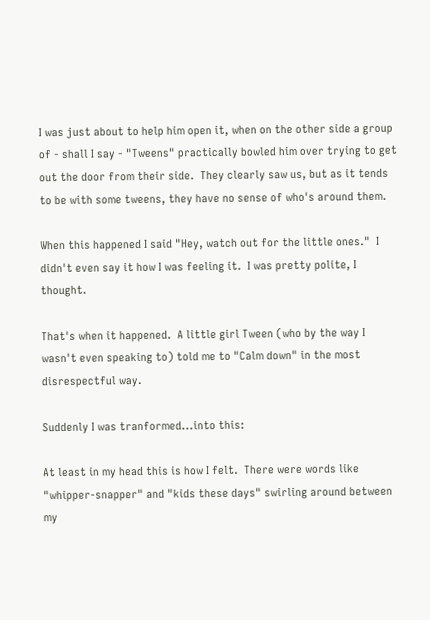I was just about to help him open it, when on the other side a group of - shall I say - "Tweens" practically bowled him over trying to get out the door from their side.  They clearly saw us, but as it tends to be with some tweens, they have no sense of who's around them.

When this happened I said "Hey, watch out for the little ones."  I didn't even say it how I was feeling it.  I was pretty polite, I thought.

That's when it happened.  A little girl Tween (who by the way I wasn't even speaking to) told me to "Calm down" in the most disrespectful way.

Suddenly I was tranformed...into this:

At least in my head this is how I felt.  There were words like "whipper-snapper" and "kids these days" swirling around between my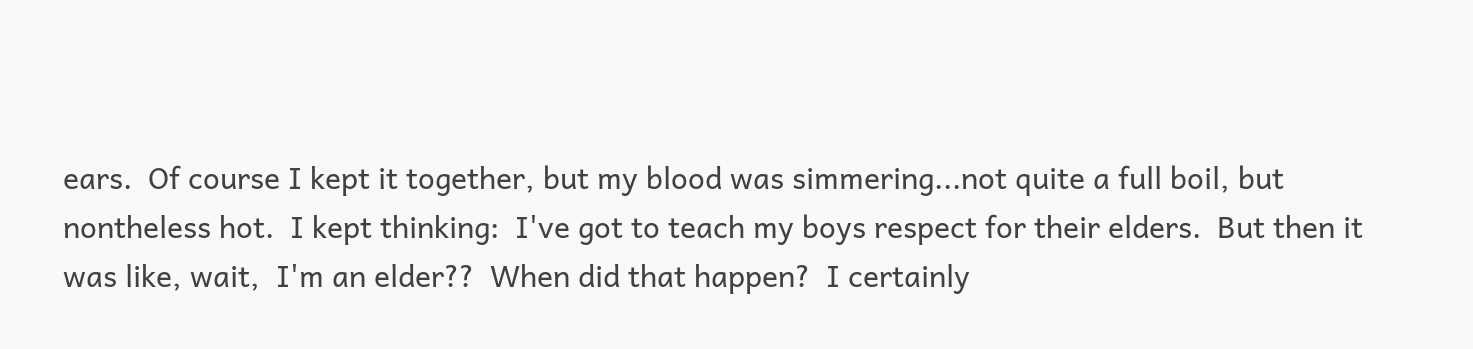ears.  Of course I kept it together, but my blood was simmering...not quite a full boil, but nontheless hot.  I kept thinking:  I've got to teach my boys respect for their elders.  But then it was like, wait,  I'm an elder??  When did that happen?  I certainly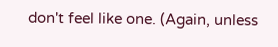don't feel like one. (Again, unless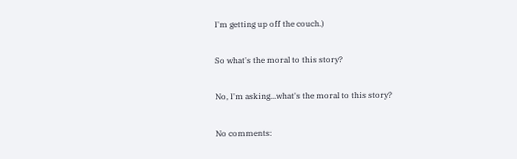I'm getting up off the couch.)

So what's the moral to this story?

No, I'm asking...what's the moral to this story?

No comments: